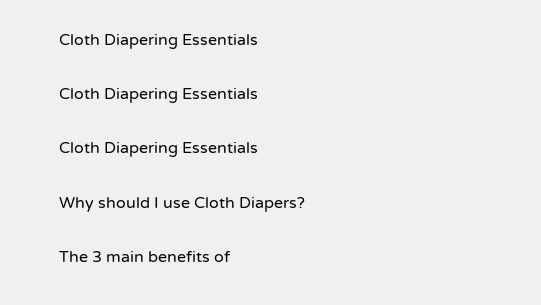Cloth Diapering Essentials

Cloth Diapering Essentials

Cloth Diapering Essentials

Why should I use Cloth Diapers?

The 3 main benefits of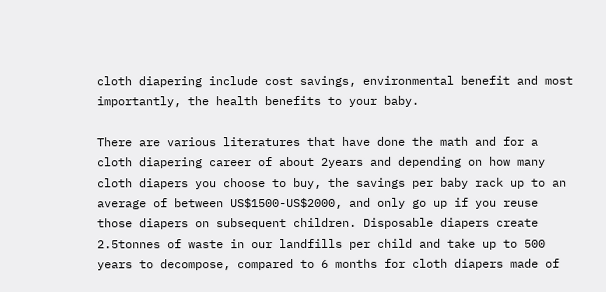cloth diapering include cost savings, environmental benefit and most importantly, the health benefits to your baby.

There are various literatures that have done the math and for a cloth diapering career of about 2years and depending on how many cloth diapers you choose to buy, the savings per baby rack up to an average of between US$1500-US$2000, and only go up if you reuse those diapers on subsequent children. Disposable diapers create 2.5tonnes of waste in our landfills per child and take up to 500 years to decompose, compared to 6 months for cloth diapers made of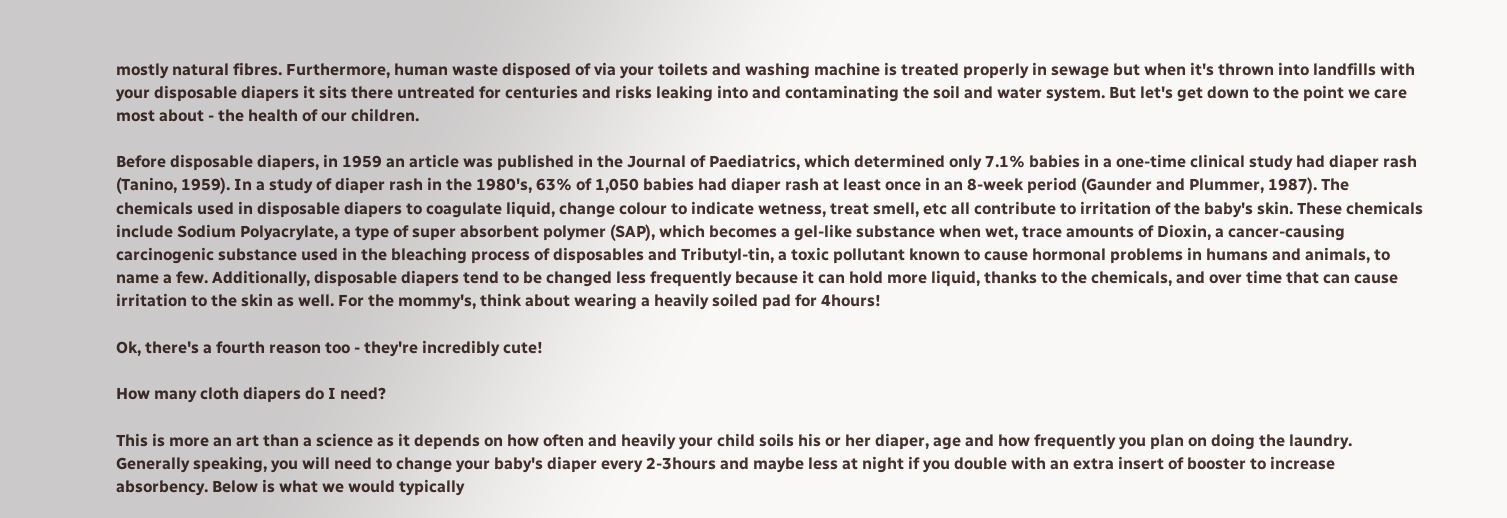mostly natural fibres. Furthermore, human waste disposed of via your toilets and washing machine is treated properly in sewage but when it's thrown into landfills with your disposable diapers it sits there untreated for centuries and risks leaking into and contaminating the soil and water system. But let's get down to the point we care most about - the health of our children.

Before disposable diapers, in 1959 an article was published in the Journal of Paediatrics, which determined only 7.1% babies in a one-time clinical study had diaper rash (Tanino, 1959). In a study of diaper rash in the 1980's, 63% of 1,050 babies had diaper rash at least once in an 8-week period (Gaunder and Plummer, 1987). The chemicals used in disposable diapers to coagulate liquid, change colour to indicate wetness, treat smell, etc all contribute to irritation of the baby's skin. These chemicals include Sodium Polyacrylate, a type of super absorbent polymer (SAP), which becomes a gel-like substance when wet, trace amounts of Dioxin, a cancer-causing carcinogenic substance used in the bleaching process of disposables and Tributyl-tin, a toxic pollutant known to cause hormonal problems in humans and animals, to name a few. Additionally, disposable diapers tend to be changed less frequently because it can hold more liquid, thanks to the chemicals, and over time that can cause irritation to the skin as well. For the mommy's, think about wearing a heavily soiled pad for 4hours!

Ok, there's a fourth reason too - they're incredibly cute!

How many cloth diapers do I need?

This is more an art than a science as it depends on how often and heavily your child soils his or her diaper, age and how frequently you plan on doing the laundry. Generally speaking, you will need to change your baby's diaper every 2-3hours and maybe less at night if you double with an extra insert of booster to increase absorbency. Below is what we would typically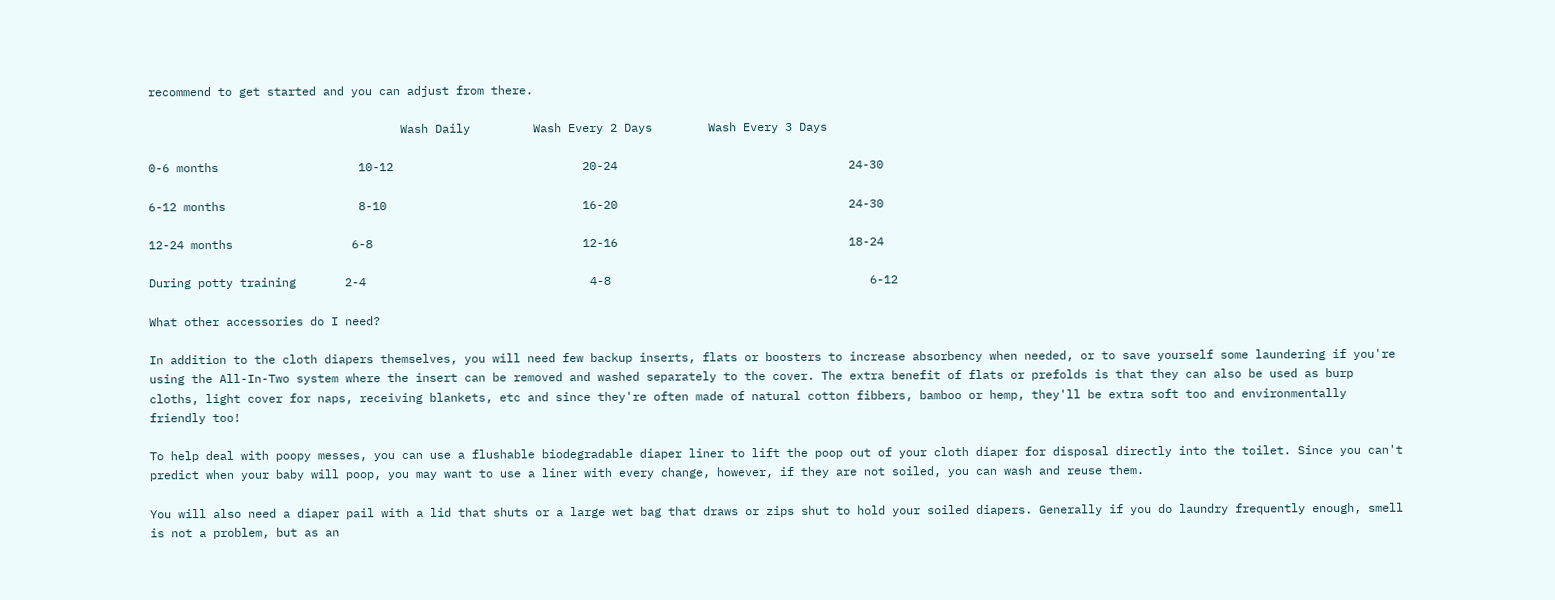recommend to get started and you can adjust from there.

                                    Wash Daily         Wash Every 2 Days        Wash Every 3 Days

0-6 months                    10-12                           20-24                                 24-30

6-12 months                   8-10                            16-20                                 24-30

12-24 months                 6-8                              12-16                                 18-24

During potty training       2-4                                4-8                                     6-12

What other accessories do I need?

In addition to the cloth diapers themselves, you will need few backup inserts, flats or boosters to increase absorbency when needed, or to save yourself some laundering if you're using the All-In-Two system where the insert can be removed and washed separately to the cover. The extra benefit of flats or prefolds is that they can also be used as burp cloths, light cover for naps, receiving blankets, etc and since they're often made of natural cotton fibbers, bamboo or hemp, they'll be extra soft too and environmentally friendly too!

To help deal with poopy messes, you can use a flushable biodegradable diaper liner to lift the poop out of your cloth diaper for disposal directly into the toilet. Since you can't predict when your baby will poop, you may want to use a liner with every change, however, if they are not soiled, you can wash and reuse them.

You will also need a diaper pail with a lid that shuts or a large wet bag that draws or zips shut to hold your soiled diapers. Generally if you do laundry frequently enough, smell is not a problem, but as an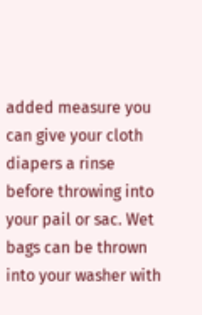added measure you can give your cloth diapers a rinse before throwing into your pail or sac. Wet bags can be thrown into your washer with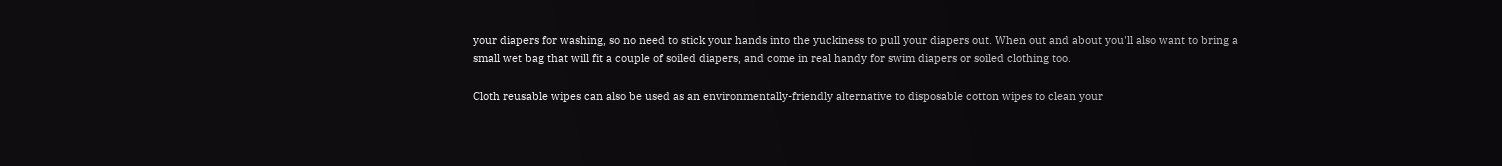your diapers for washing, so no need to stick your hands into the yuckiness to pull your diapers out. When out and about you'll also want to bring a small wet bag that will fit a couple of soiled diapers, and come in real handy for swim diapers or soiled clothing too.

Cloth reusable wipes can also be used as an environmentally-friendly alternative to disposable cotton wipes to clean your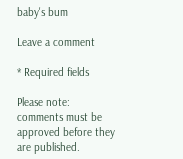baby's bum

Leave a comment

* Required fields

Please note: comments must be approved before they are published.